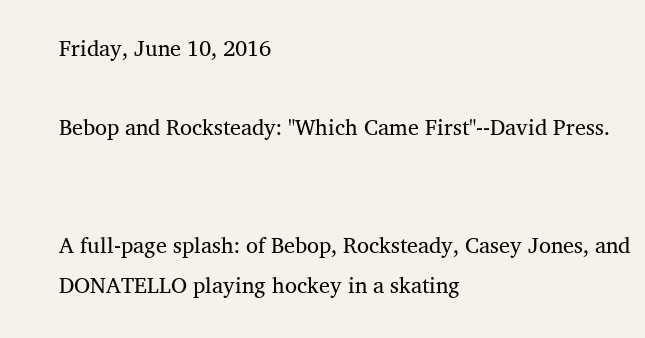Friday, June 10, 2016

Bebop and Rocksteady: "Which Came First"--David Press.


A full-page splash: of Bebop, Rocksteady, Casey Jones, and DONATELLO playing hockey in a skating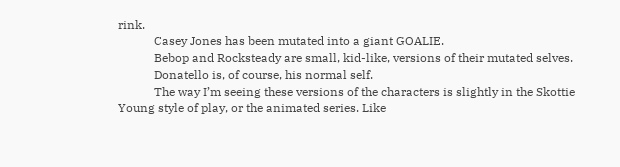rink.
            Casey Jones has been mutated into a giant GOALIE.
            Bebop and Rocksteady are small, kid-like, versions of their mutated selves.
            Donatello is, of course, his normal self.
            The way I’m seeing these versions of the characters is slightly in the Skottie Young style of play, or the animated series. Like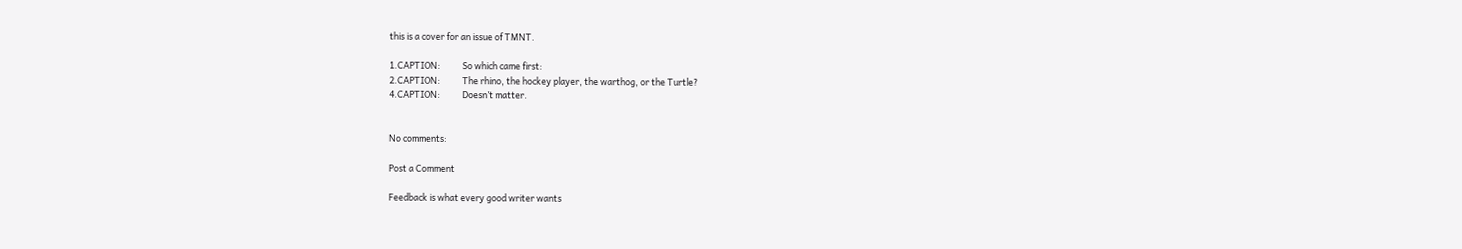this is a cover for an issue of TMNT.

1.CAPTION:           So which came first:
2.CAPTION:           The rhino, the hockey player, the warthog, or the Turtle?
4.CAPTION:           Doesn’t matter.


No comments:

Post a Comment

Feedback is what every good writer wants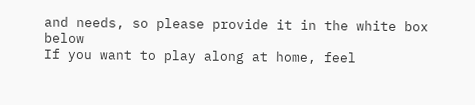and needs, so please provide it in the white box below
If you want to play along at home, feel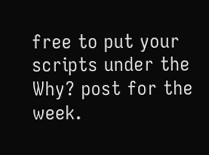free to put your scripts under the Why? post for the week.